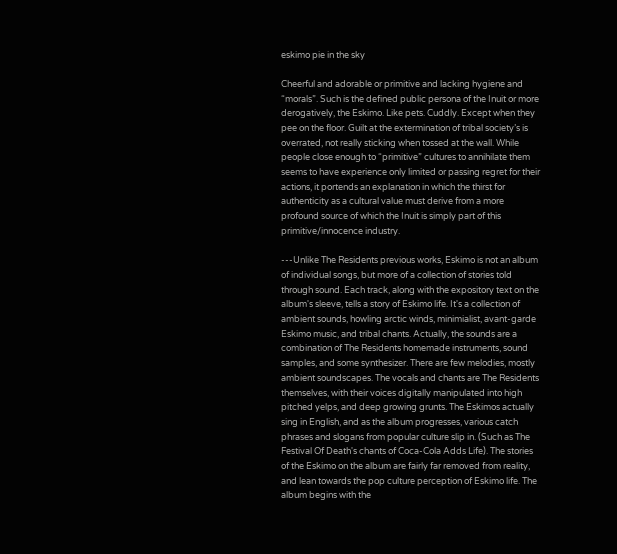eskimo pie in the sky

Cheerful and adorable or primitive and lacking hygiene and “morals”. Such is the defined public persona of the Inuit or more derogatively, the Eskimo. Like pets. Cuddly. Except when they pee on the floor. Guilt at the extermination of tribal society’s is overrated, not really sticking when tossed at the wall. While people close enough to “primitive” cultures to annihilate them seems to have experience only limited or passing regret for their actions, it portends an explanation in which the thirst for authenticity as a cultural value must derive from a more profound source of which the Inuit is simply part of this primitive/innocence industry.

---Unlike The Residents previous works, Eskimo is not an album of individual songs, but more of a collection of stories told through sound. Each track, along with the expository text on the album's sleeve, tells a story of Eskimo life. It's a collection of ambient sounds, howling arctic winds, minimialist, avant-garde Eskimo music, and tribal chants. Actually, the sounds are a combination of The Residents homemade instruments, sound samples, and some synthesizer. There are few melodies, mostly ambient soundscapes. The vocals and chants are The Residents themselves, with their voices digitally manipulated into high pitched yelps, and deep growing grunts. The Eskimos actually sing in English, and as the album progresses, various catch phrases and slogans from popular culture slip in. (Such as The Festival Of Death's chants of Coca-Cola Adds Life). The stories of the Eskimo on the album are fairly far removed from reality, and lean towards the pop culture perception of Eskimo life. The album begins with the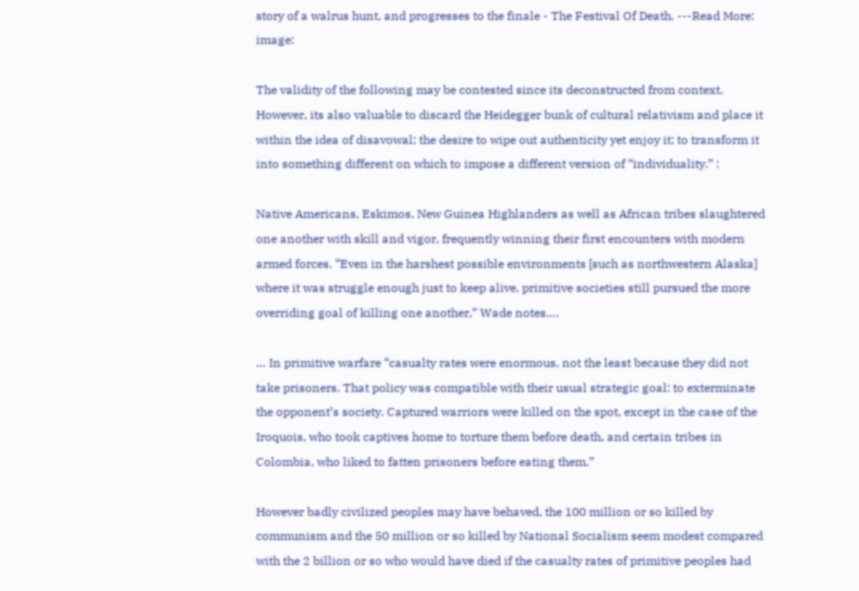story of a walrus hunt, and progresses to the finale - The Festival Of Death. ---Read More: image:

The validity of the following may be contested since its deconstructed from context. However, its also valuable to discard the Heidegger bunk of cultural relativism and place it within the idea of disavowal; the desire to wipe out authenticity yet enjoy it; to transform it into something different on which to impose a different version of “individuality.” :

Native Americans, Eskimos, New Guinea Highlanders as well as African tribes slaughtered one another with skill and vigor, frequently winning their first encounters with modern armed forces. “Even in the harshest possible environments [such as northwestern Alaska] where it was struggle enough just to keep alive, primitive societies still pursued the more overriding goal of killing one another,” Wade notes….

… In primitive warfare “casualty rates were enormous, not the least because they did not take prisoners. That policy was compatible with their usual strategic goal: to exterminate the opponent’s society. Captured warriors were killed on the spot, except in the case of the Iroquois, who took captives home to torture them before death, and certain tribes in Colombia, who liked to fatten prisoners before eating them.”

However badly civilized peoples may have behaved, the 100 million or so killed by communism and the 50 million or so killed by National Socialism seem modest compared with the 2 billion or so who would have died if the casualty rates of primitive peoples had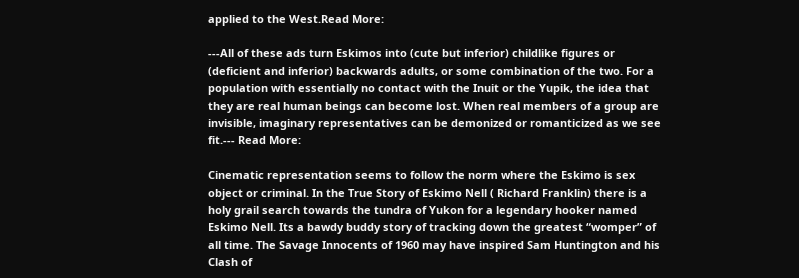applied to the West.Read More:

---All of these ads turn Eskimos into (cute but inferior) childlike figures or (deficient and inferior) backwards adults, or some combination of the two. For a population with essentially no contact with the Inuit or the Yupik, the idea that they are real human beings can become lost. When real members of a group are invisible, imaginary representatives can be demonized or romanticized as we see fit.--- Read More:

Cinematic representation seems to follow the norm where the Eskimo is sex object or criminal. In the True Story of Eskimo Nell ( Richard Franklin) there is a holy grail search towards the tundra of Yukon for a legendary hooker named Eskimo Nell. Its a bawdy buddy story of tracking down the greatest “womper” of all time. The Savage Innocents of 1960 may have inspired Sam Huntington and his Clash of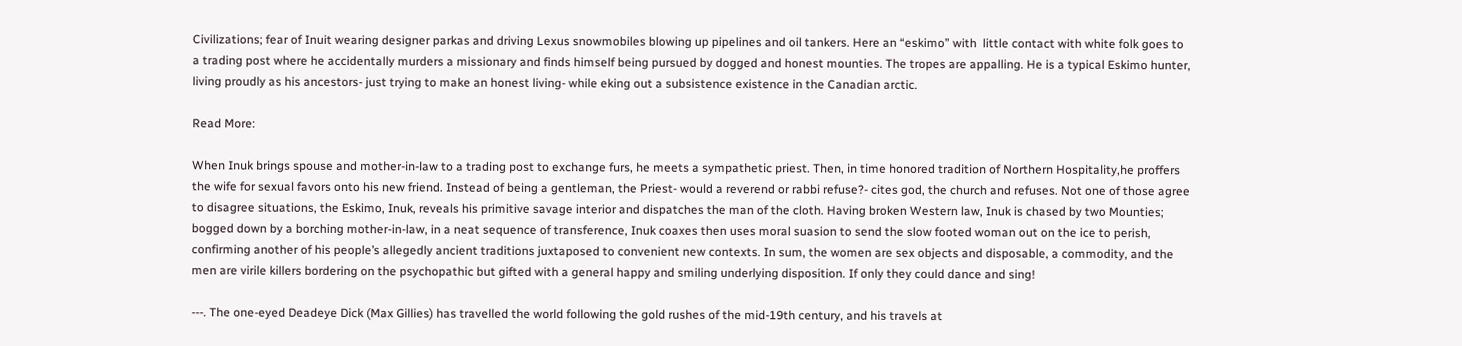Civilizations; fear of Inuit wearing designer parkas and driving Lexus snowmobiles blowing up pipelines and oil tankers. Here an “eskimo” with  little contact with white folk goes to a trading post where he accidentally murders a missionary and finds himself being pursued by dogged and honest mounties. The tropes are appalling. He is a typical Eskimo hunter, living proudly as his ancestors- just trying to make an honest living- while eking out a subsistence existence in the Canadian arctic.

Read More:

When Inuk brings spouse and mother-in-law to a trading post to exchange furs, he meets a sympathetic priest. Then, in time honored tradition of Northern Hospitality,he proffers the wife for sexual favors onto his new friend. Instead of being a gentleman, the Priest- would a reverend or rabbi refuse?- cites god, the church and refuses. Not one of those agree to disagree situations, the Eskimo, Inuk, reveals his primitive savage interior and dispatches the man of the cloth. Having broken Western law, Inuk is chased by two Mounties; bogged down by a borching mother-in-law, in a neat sequence of transference, Inuk coaxes then uses moral suasion to send the slow footed woman out on the ice to perish, confirming another of his people’s allegedly ancient traditions juxtaposed to convenient new contexts. In sum, the women are sex objects and disposable, a commodity, and the men are virile killers bordering on the psychopathic but gifted with a general happy and smiling underlying disposition. If only they could dance and sing!

---. The one-eyed Deadeye Dick (Max Gillies) has travelled the world following the gold rushes of the mid-19th century, and his travels at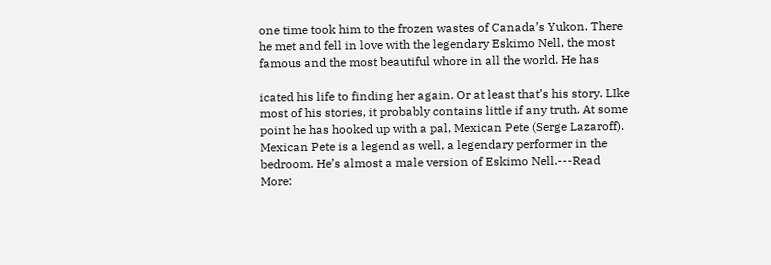one time took him to the frozen wastes of Canada’s Yukon. There he met and fell in love with the legendary Eskimo Nell, the most famous and the most beautiful whore in all the world. He has

icated his life to finding her again. Or at least that’s his story. LIke most of his stories, it probably contains little if any truth. At some point he has hooked up with a pal, Mexican Pete (Serge Lazaroff). Mexican Pete is a legend as well, a legendary performer in the bedroom. He’s almost a male version of Eskimo Nell.---Read More: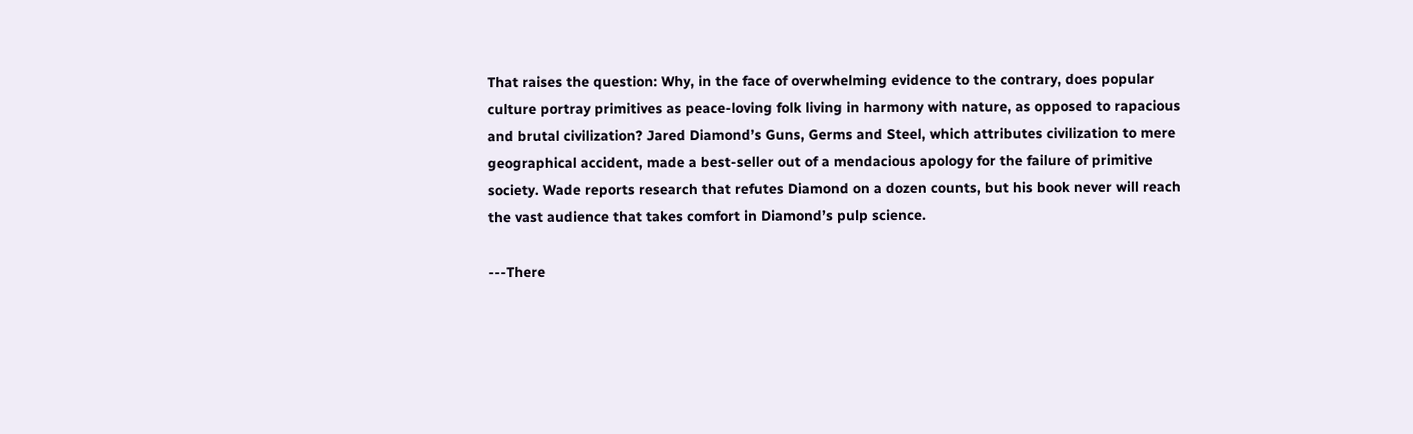That raises the question: Why, in the face of overwhelming evidence to the contrary, does popular culture portray primitives as peace-loving folk living in harmony with nature, as opposed to rapacious and brutal civilization? Jared Diamond’s Guns, Germs and Steel, which attributes civilization to mere geographical accident, made a best-seller out of a mendacious apology for the failure of primitive society. Wade reports research that refutes Diamond on a dozen counts, but his book never will reach the vast audience that takes comfort in Diamond’s pulp science.

---There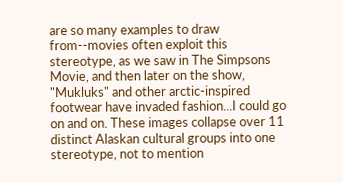are so many examples to draw from--movies often exploit this stereotype, as we saw in The Simpsons Movie, and then later on the show, "Mukluks" and other arctic-inspired footwear have invaded fashion...I could go on and on. These images collapse over 11 distinct Alaskan cultural groups into one stereotype, not to mention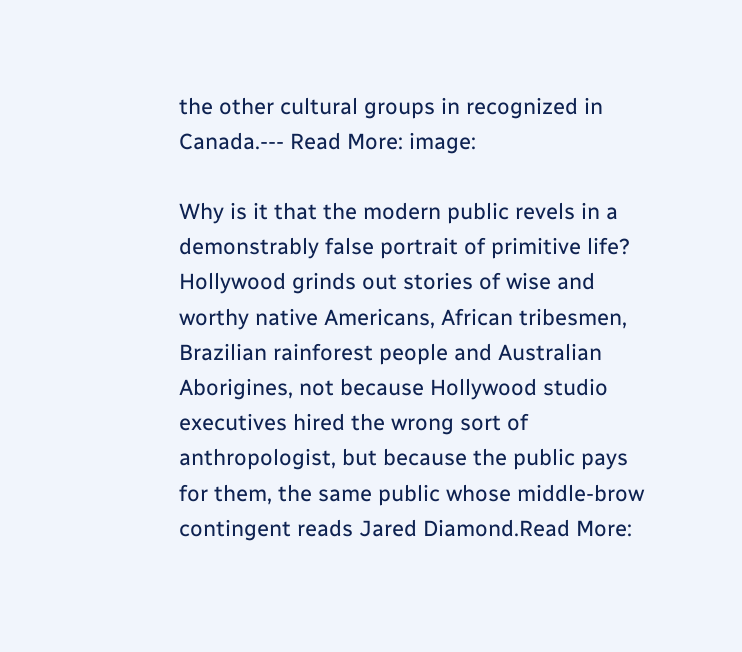the other cultural groups in recognized in Canada.--- Read More: image:

Why is it that the modern public revels in a demonstrably false portrait of primitive life? Hollywood grinds out stories of wise and worthy native Americans, African tribesmen, Brazilian rainforest people and Australian Aborigines, not because Hollywood studio executives hired the wrong sort of anthropologist, but because the public pays for them, the same public whose middle-brow contingent reads Jared Diamond.Read More: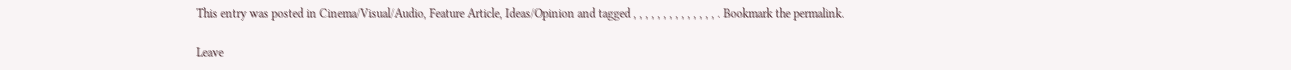This entry was posted in Cinema/Visual/Audio, Feature Article, Ideas/Opinion and tagged , , , , , , , , , , , , , , . Bookmark the permalink.

Leave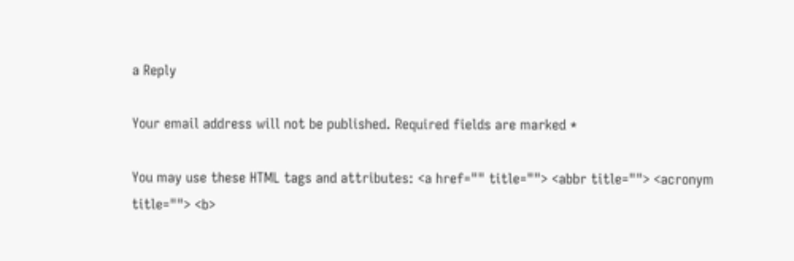a Reply

Your email address will not be published. Required fields are marked *

You may use these HTML tags and attributes: <a href="" title=""> <abbr title=""> <acronym title=""> <b>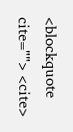<blockquote cite=""> <cite>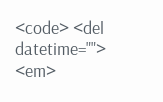<code> <del datetime=""> <em>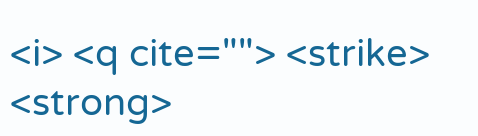<i> <q cite=""> <strike> <strong>